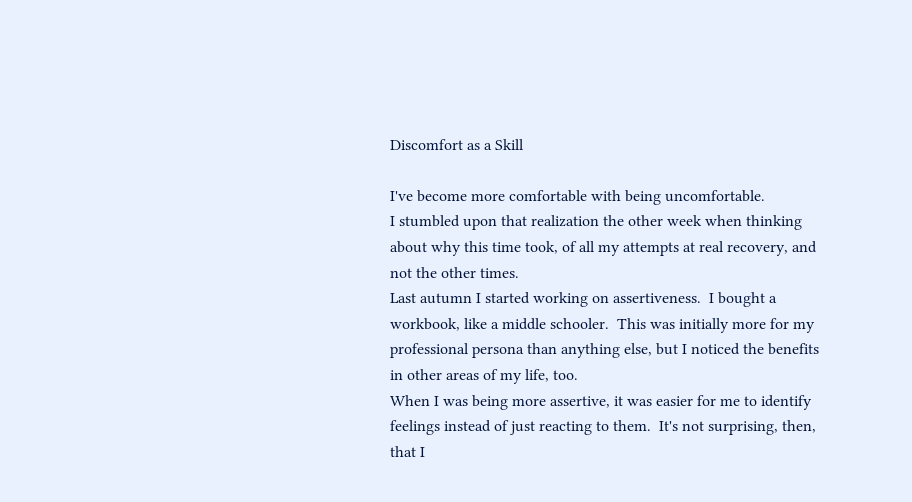Discomfort as a Skill

I've become more comfortable with being uncomfortable.
I stumbled upon that realization the other week when thinking about why this time took, of all my attempts at real recovery, and not the other times.
Last autumn I started working on assertiveness.  I bought a workbook, like a middle schooler.  This was initially more for my professional persona than anything else, but I noticed the benefits in other areas of my life, too.
When I was being more assertive, it was easier for me to identify feelings instead of just reacting to them.  It's not surprising, then, that I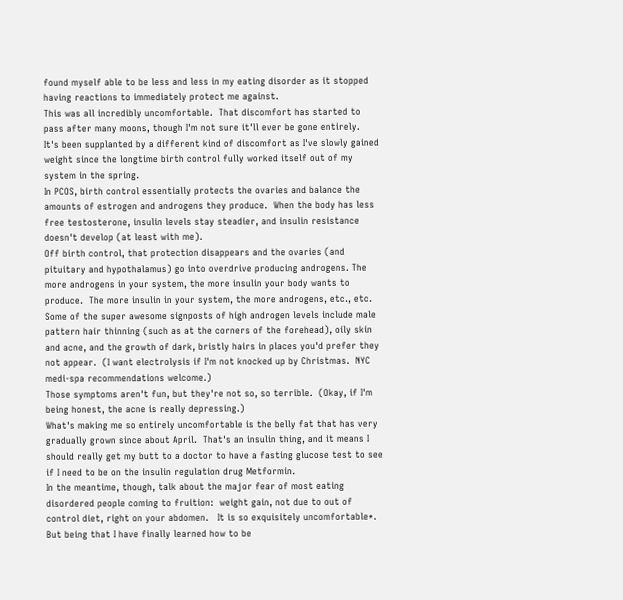found myself able to be less and less in my eating disorder as it stopped having reactions to immediately protect me against.
This was all incredibly uncomfortable.  That discomfort has started to pass after many moons, though I'm not sure it'll ever be gone entirely.
It's been supplanted by a different kind of discomfort as I've slowly gained weight since the longtime birth control fully worked itself out of my system in the spring.
In PCOS, birth control essentially protects the ovaries and balance the amounts of estrogen and androgens they produce.  When the body has less free testosterone, insulin levels stay steadier, and insulin resistance doesn't develop (at least with me).
Off birth control, that protection disappears and the ovaries (and pituitary and hypothalamus) go into overdrive producing androgens. The more androgens in your system, the more insulin your body wants to produce.  The more insulin in your system, the more androgens, etc., etc.
Some of the super awesome signposts of high androgen levels include male pattern hair thinning (such as at the corners of the forehead), oily skin and acne, and the growth of dark, bristly hairs in places you'd prefer they not appear.  (I want electrolysis if I'm not knocked up by Christmas.  NYC medi-spa recommendations welcome.)
Those symptoms aren't fun, but they're not so, so terrible.  (Okay, if I'm being honest, the acne is really depressing.)
What's making me so entirely uncomfortable is the belly fat that has very gradually grown since about April.  That's an insulin thing, and it means I should really get my butt to a doctor to have a fasting glucose test to see if I need to be on the insulin regulation drug Metformin.
In the meantime, though, talk about the major fear of most eating disordered people coming to fruition:  weight gain, not due to out of control diet, right on your abdomen.   It is so exquisitely uncomfortable*.
But being that I have finally learned how to be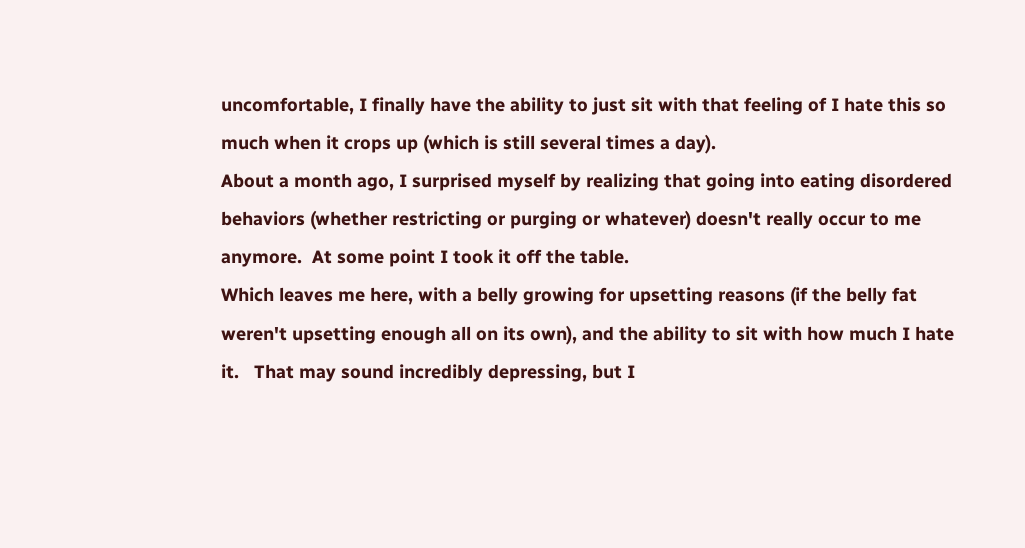uncomfortable, I finally have the ability to just sit with that feeling of I hate this so much when it crops up (which is still several times a day).
About a month ago, I surprised myself by realizing that going into eating disordered behaviors (whether restricting or purging or whatever) doesn't really occur to me anymore.  At some point I took it off the table.
Which leaves me here, with a belly growing for upsetting reasons (if the belly fat weren't upsetting enough all on its own), and the ability to sit with how much I hate it.   That may sound incredibly depressing, but I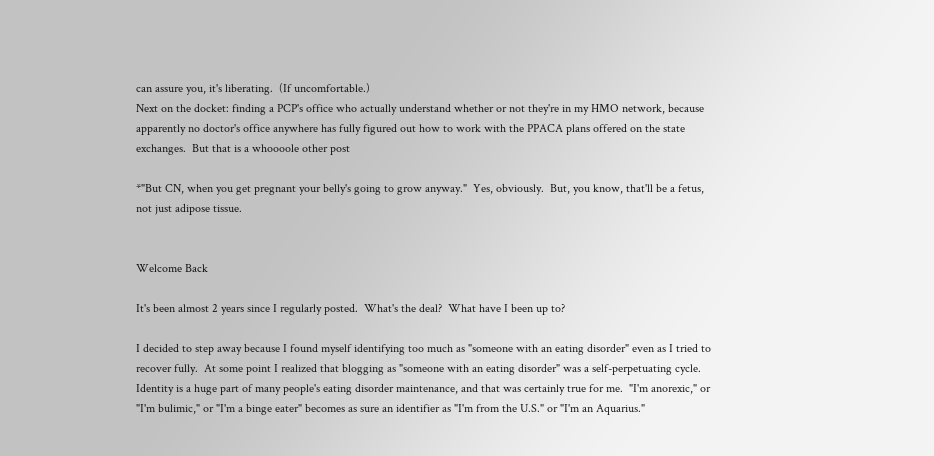can assure you, it's liberating.  (If uncomfortable.)
Next on the docket: finding a PCP's office who actually understand whether or not they're in my HMO network, because apparently no doctor's office anywhere has fully figured out how to work with the PPACA plans offered on the state exchanges.  But that is a whoooole other post

*"But CN, when you get pregnant your belly's going to grow anyway."  Yes, obviously.  But, you know, that'll be a fetus, not just adipose tissue.


Welcome Back

It's been almost 2 years since I regularly posted.  What's the deal?  What have I been up to?

I decided to step away because I found myself identifying too much as "someone with an eating disorder" even as I tried to recover fully.  At some point I realized that blogging as "someone with an eating disorder" was a self-perpetuating cycle.  Identity is a huge part of many people's eating disorder maintenance, and that was certainly true for me.  "I'm anorexic," or "I'm bulimic," or "I'm a binge eater" becomes as sure an identifier as "I'm from the U.S." or "I'm an Aquarius."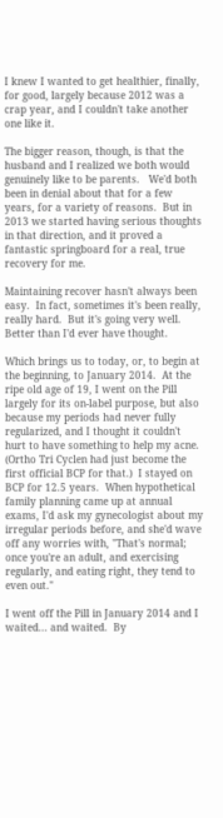I knew I wanted to get healthier, finally, for good, largely because 2012 was a crap year, and I couldn't take another one like it.

The bigger reason, though, is that the husband and I realized we both would genuinely like to be parents.   We'd both been in denial about that for a few years, for a variety of reasons.  But in 2013 we started having serious thoughts in that direction, and it proved a fantastic springboard for a real, true recovery for me.

Maintaining recover hasn't always been easy.  In fact, sometimes it's been really, really hard.  But it's going very well.  Better than I'd ever have thought.

Which brings us to today, or, to begin at the beginning, to January 2014.  At the ripe old age of 19, I went on the Pill largely for its on-label purpose, but also because my periods had never fully regularized, and I thought it couldn't hurt to have something to help my acne.  (Ortho Tri Cyclen had just become the first official BCP for that.)  I stayed on BCP for 12.5 years.  When hypothetical family planning came up at annual exams, I'd ask my gynecologist about my irregular periods before, and she'd wave off any worries with, "That's normal; once you're an adult, and exercising regularly, and eating right, they tend to even out."

I went off the Pill in January 2014 and I waited... and waited.  By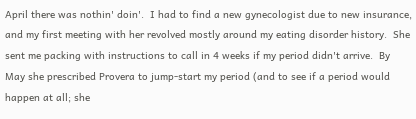April there was nothin' doin'.  I had to find a new gynecologist due to new insurance, and my first meeting with her revolved mostly around my eating disorder history.  She sent me packing with instructions to call in 4 weeks if my period didn't arrive.  By May she prescribed Provera to jump-start my period (and to see if a period would happen at all; she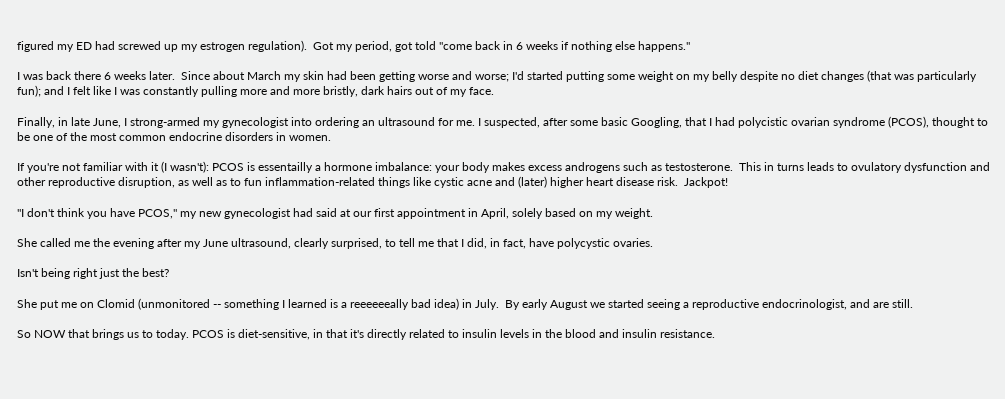figured my ED had screwed up my estrogen regulation).  Got my period, got told "come back in 6 weeks if nothing else happens."

I was back there 6 weeks later.  Since about March my skin had been getting worse and worse; I'd started putting some weight on my belly despite no diet changes (that was particularly fun); and I felt like I was constantly pulling more and more bristly, dark hairs out of my face.

Finally, in late June, I strong-armed my gynecologist into ordering an ultrasound for me. I suspected, after some basic Googling, that I had polycistic ovarian syndrome (PCOS), thought to be one of the most common endocrine disorders in women.

If you're not familiar with it (I wasn't): PCOS is essentailly a hormone imbalance: your body makes excess androgens such as testosterone.  This in turns leads to ovulatory dysfunction and other reproductive disruption, as well as to fun inflammation-related things like cystic acne and (later) higher heart disease risk.  Jackpot!

"I don't think you have PCOS," my new gynecologist had said at our first appointment in April, solely based on my weight.

She called me the evening after my June ultrasound, clearly surprised, to tell me that I did, in fact, have polycystic ovaries.

Isn't being right just the best?

She put me on Clomid (unmonitored -- something I learned is a reeeeeeally bad idea) in July.  By early August we started seeing a reproductive endocrinologist, and are still.

So NOW that brings us to today. PCOS is diet-sensitive, in that it's directly related to insulin levels in the blood and insulin resistance.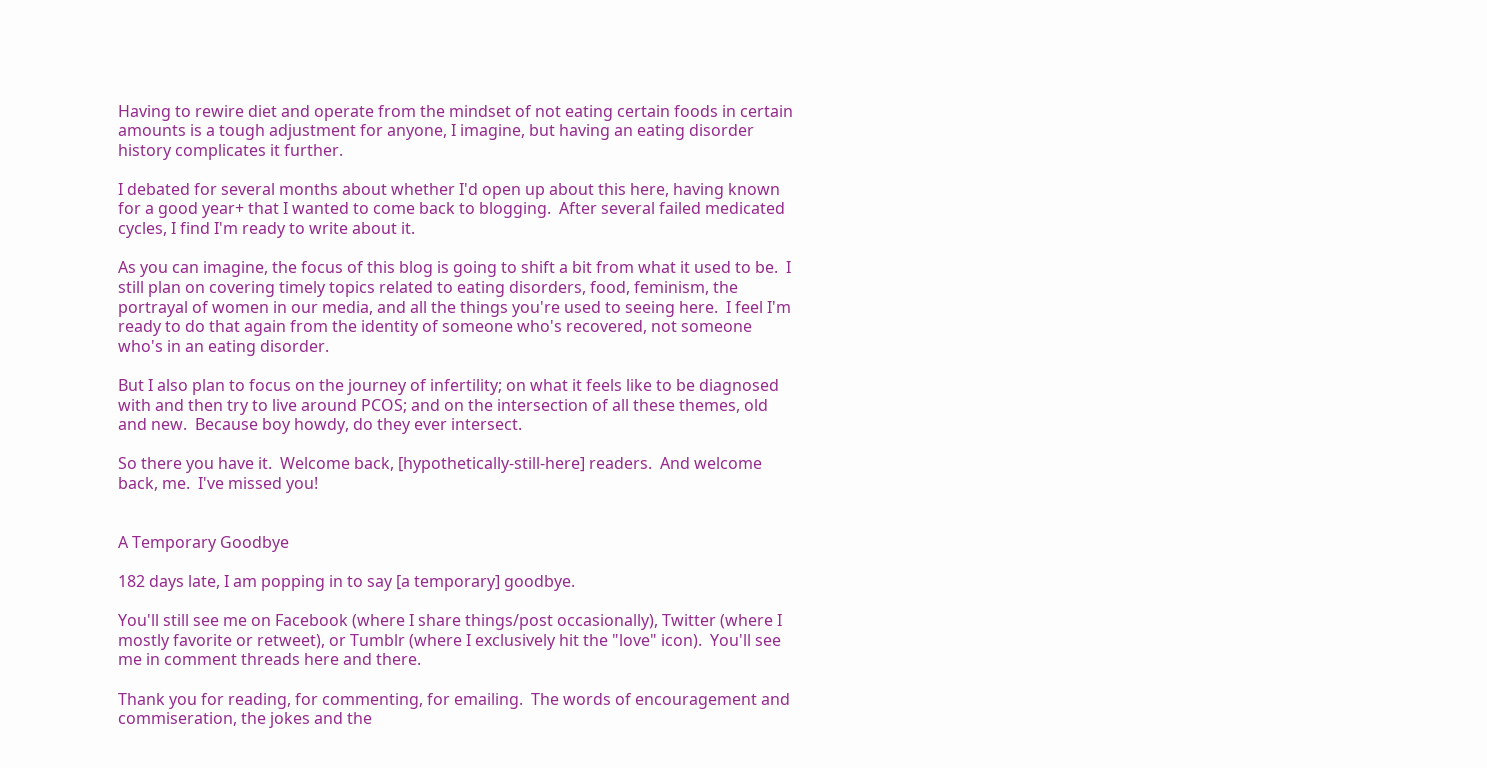Having to rewire diet and operate from the mindset of not eating certain foods in certain amounts is a tough adjustment for anyone, I imagine, but having an eating disorder history complicates it further.

I debated for several months about whether I'd open up about this here, having known for a good year+ that I wanted to come back to blogging.  After several failed medicated cycles, I find I'm ready to write about it.

As you can imagine, the focus of this blog is going to shift a bit from what it used to be.  I still plan on covering timely topics related to eating disorders, food, feminism, the portrayal of women in our media, and all the things you're used to seeing here.  I feel I'm ready to do that again from the identity of someone who's recovered, not someone who's in an eating disorder.

But I also plan to focus on the journey of infertility; on what it feels like to be diagnosed with and then try to live around PCOS; and on the intersection of all these themes, old and new.  Because boy howdy, do they ever intersect.

So there you have it.  Welcome back, [hypothetically-still-here] readers.  And welcome back, me.  I've missed you!


A Temporary Goodbye

182 days late, I am popping in to say [a temporary] goodbye.

You'll still see me on Facebook (where I share things/post occasionally), Twitter (where I mostly favorite or retweet), or Tumblr (where I exclusively hit the "love" icon).  You'll see me in comment threads here and there.

Thank you for reading, for commenting, for emailing.  The words of encouragement and commiseration, the jokes and the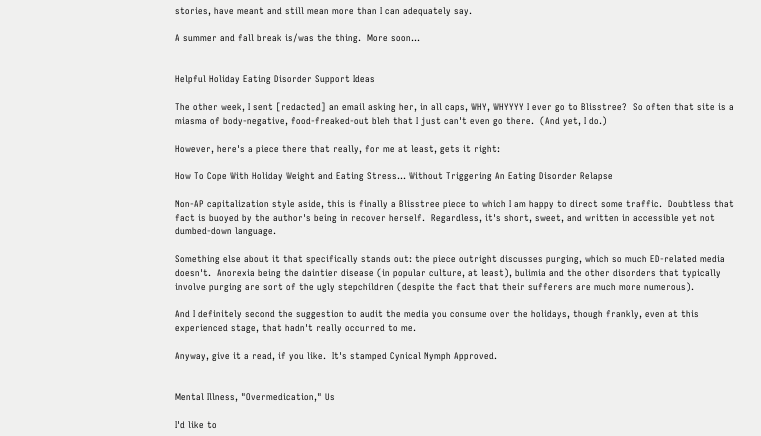stories, have meant and still mean more than I can adequately say.

A summer and fall break is/was the thing.  More soon...


Helpful Holiday Eating Disorder Support Ideas

The other week, I sent [redacted] an email asking her, in all caps, WHY, WHYYYY I ever go to Blisstree?  So often that site is a miasma of body-negative, food-freaked-out bleh that I just can't even go there.  (And yet, I do.)

However, here's a piece there that really, for me at least, gets it right:

How To Cope With Holiday Weight and Eating Stress... Without Triggering An Eating Disorder Relapse

Non-AP capitalization style aside, this is finally a Blisstree piece to which I am happy to direct some traffic.  Doubtless that fact is buoyed by the author's being in recover herself.  Regardless, it's short, sweet, and written in accessible yet not dumbed-down language.

Something else about it that specifically stands out: the piece outright discusses purging, which so much ED-related media doesn't.  Anorexia being the daintier disease (in popular culture, at least), bulimia and the other disorders that typically involve purging are sort of the ugly stepchildren (despite the fact that their sufferers are much more numerous).

And I definitely second the suggestion to audit the media you consume over the holidays, though frankly, even at this experienced stage, that hadn't really occurred to me.

Anyway, give it a read, if you like.  It's stamped Cynical Nymph Approved.


Mental Illness, "Overmedication," Us

I'd like to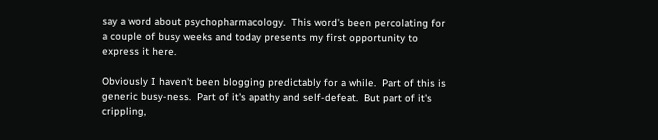say a word about psychopharmacology.  This word's been percolating for a couple of busy weeks and today presents my first opportunity to express it here.

Obviously I haven't been blogging predictably for a while.  Part of this is generic busy-ness.  Part of it's apathy and self-defeat.  But part of it's crippling,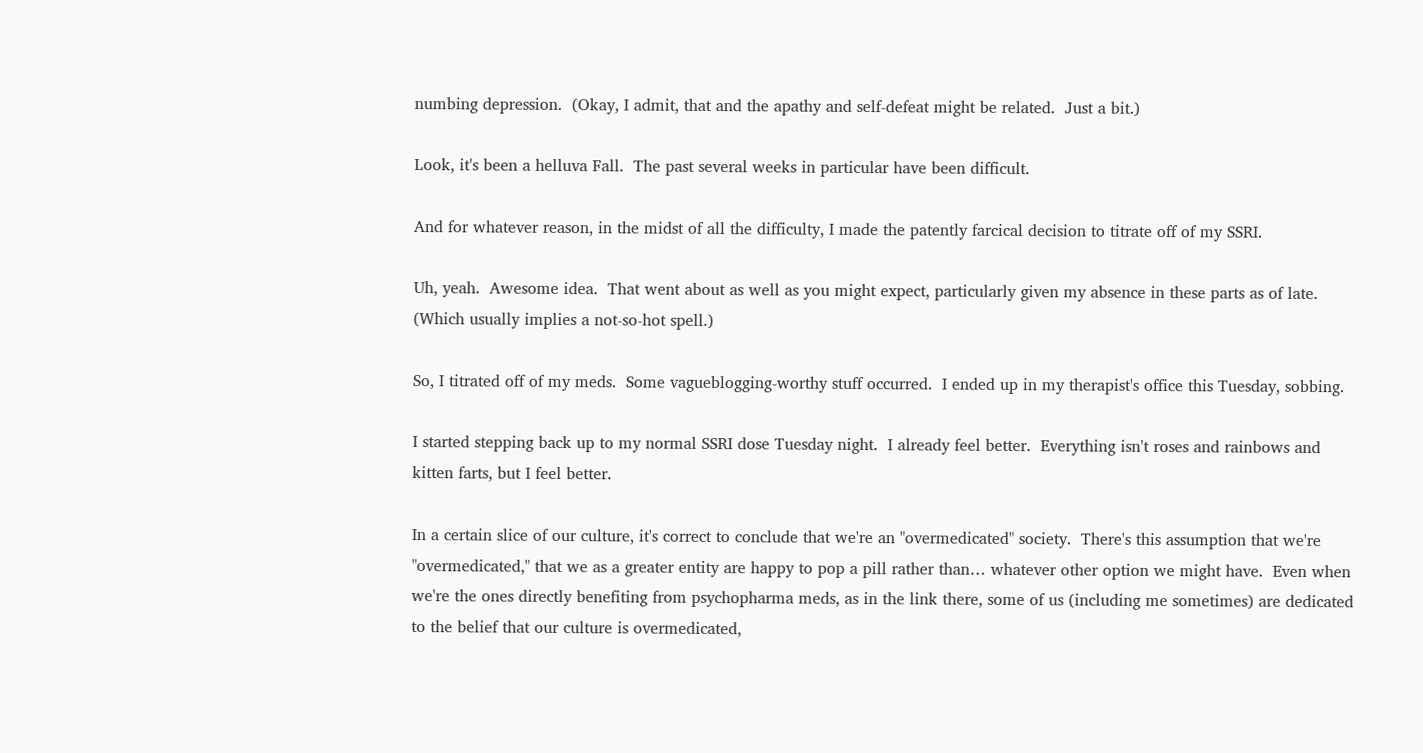numbing depression.  (Okay, I admit, that and the apathy and self-defeat might be related.  Just a bit.)

Look, it's been a helluva Fall.  The past several weeks in particular have been difficult.

And for whatever reason, in the midst of all the difficulty, I made the patently farcical decision to titrate off of my SSRI.

Uh, yeah.  Awesome idea.  That went about as well as you might expect, particularly given my absence in these parts as of late.  (Which usually implies a not-so-hot spell.)

So, I titrated off of my meds.  Some vagueblogging-worthy stuff occurred.  I ended up in my therapist's office this Tuesday, sobbing.

I started stepping back up to my normal SSRI dose Tuesday night.  I already feel better.  Everything isn't roses and rainbows and kitten farts, but I feel better.

In a certain slice of our culture, it's correct to conclude that we're an "overmedicated" society.  There's this assumption that we're "overmedicated," that we as a greater entity are happy to pop a pill rather than… whatever other option we might have.  Even when we're the ones directly benefiting from psychopharma meds, as in the link there, some of us (including me sometimes) are dedicated to the belief that our culture is overmedicated,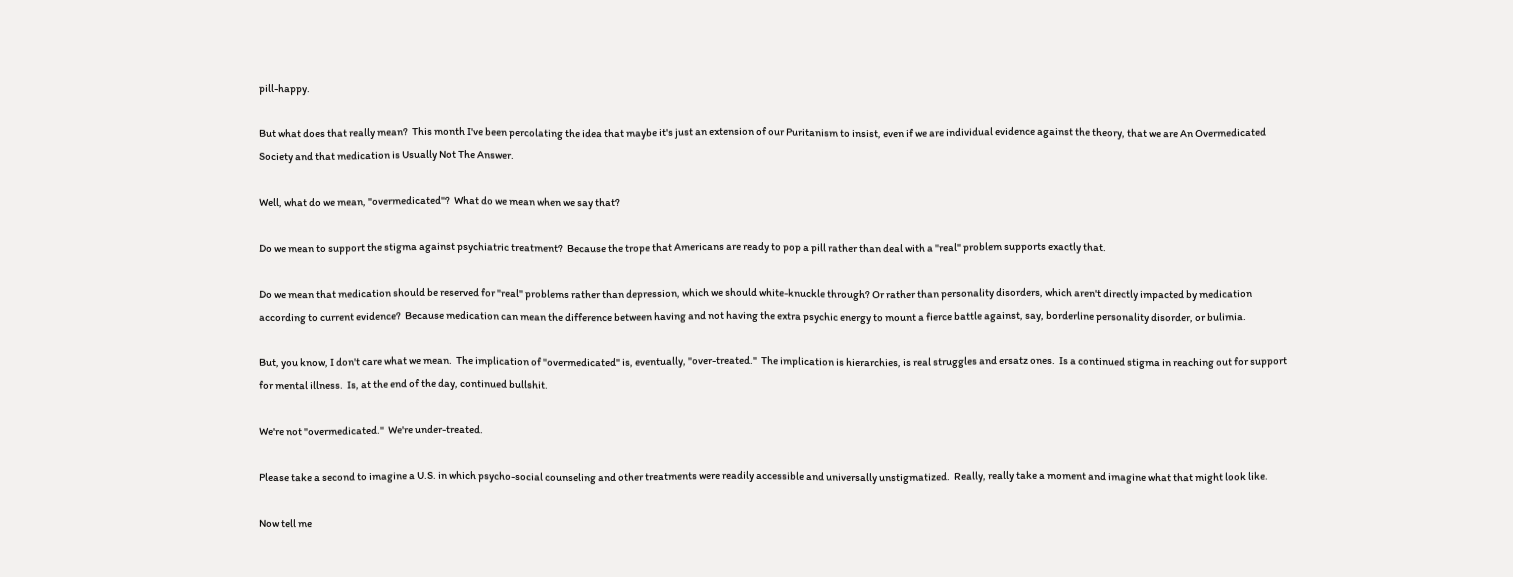pill-happy.

But what does that really mean?  This month I've been percolating the idea that maybe it's just an extension of our Puritanism to insist, even if we are individual evidence against the theory, that we are An Overmedicated Society and that medication is Usually Not The Answer.

Well, what do we mean, "overmedicated"?  What do we mean when we say that?

Do we mean to support the stigma against psychiatric treatment?  Because the trope that Americans are ready to pop a pill rather than deal with a "real" problem supports exactly that.

Do we mean that medication should be reserved for "real" problems rather than depression, which we should white-knuckle through? Or rather than personality disorders, which aren't directly impacted by medication according to current evidence?  Because medication can mean the difference between having and not having the extra psychic energy to mount a fierce battle against, say, borderline personality disorder, or bulimia.

But, you know, I don't care what we mean.  The implication of "overmedicated" is, eventually, "over-treated."  The implication is hierarchies, is real struggles and ersatz ones.  Is a continued stigma in reaching out for support for mental illness.  Is, at the end of the day, continued bullshit.

We're not "overmedicated."  We're under-treated.

Please take a second to imagine a U.S. in which psycho-social counseling and other treatments were readily accessible and universally unstigmatized.  Really, really take a moment and imagine what that might look like.

Now tell me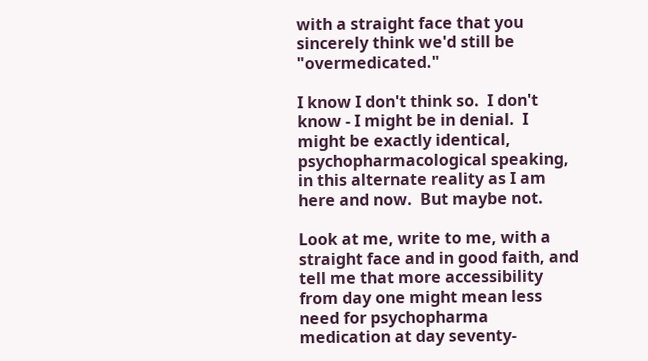with a straight face that you sincerely think we'd still be "overmedicated."

I know I don't think so.  I don't know - I might be in denial.  I might be exactly identical, psychopharmacological speaking, in this alternate reality as I am here and now.  But maybe not.

Look at me, write to me, with a straight face and in good faith, and tell me that more accessibility from day one might mean less need for psychopharma medication at day seventy-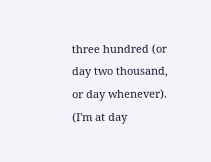three hundred (or day two thousand, or day whenever).  (I'm at day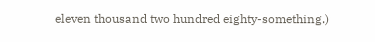eleven thousand two hundred eighty-something.)